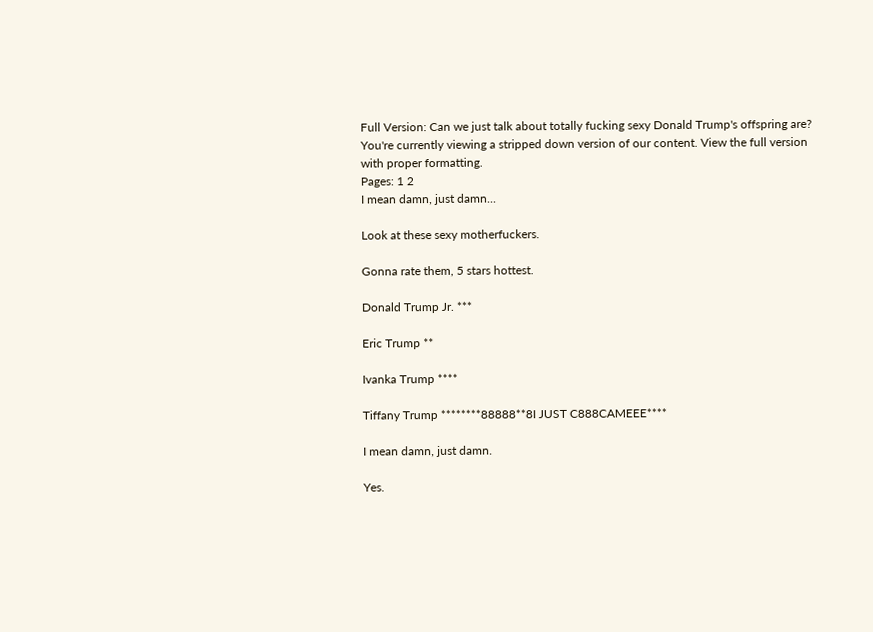Full Version: Can we just talk about totally fucking sexy Donald Trump's offspring are?
You're currently viewing a stripped down version of our content. View the full version with proper formatting.
Pages: 1 2
I mean damn, just damn...

Look at these sexy motherfuckers.

Gonna rate them, 5 stars hottest.

Donald Trump Jr. ***

Eric Trump **

Ivanka Trump ****

Tiffany Trump ********88888**8I JUST C888CAMEEE****

I mean damn, just damn.

Yes.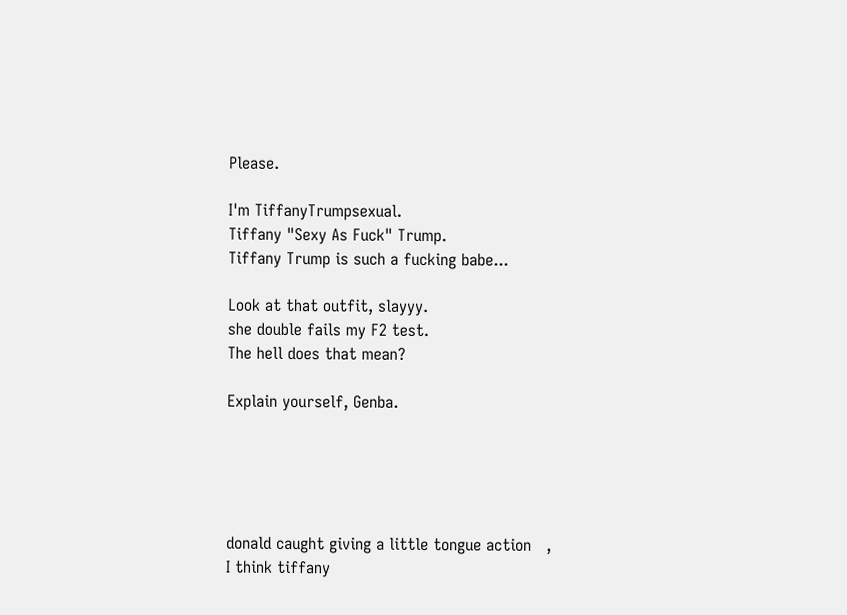Please.

I'm TiffanyTrumpsexual.
Tiffany "Sexy As Fuck" Trump.
Tiffany Trump is such a fucking babe...

Look at that outfit, slayyy.
she double fails my F2 test.
The hell does that mean?

Explain yourself, Genba.





donald caught giving a little tongue action   ,
I think tiffany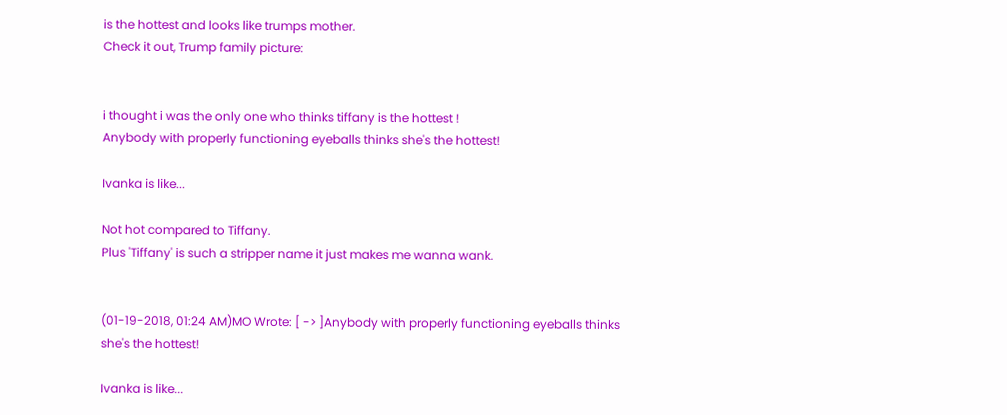is the hottest and looks like trumps mother.
Check it out, Trump family picture:


i thought i was the only one who thinks tiffany is the hottest !
Anybody with properly functioning eyeballs thinks she's the hottest!

Ivanka is like...

Not hot compared to Tiffany.
Plus 'Tiffany' is such a stripper name it just makes me wanna wank.


(01-19-2018, 01:24 AM)MO Wrote: [ -> ]Anybody with properly functioning eyeballs thinks she's the hottest!

Ivanka is like...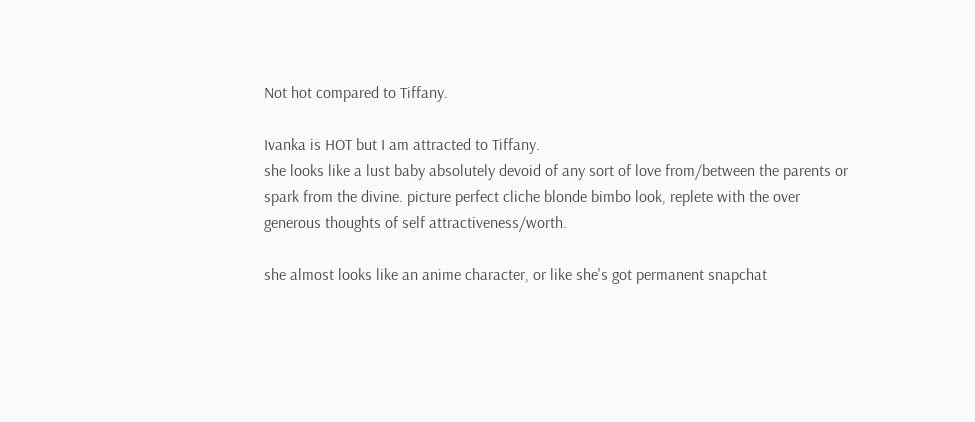Not hot compared to Tiffany.

Ivanka is HOT but I am attracted to Tiffany.
she looks like a lust baby absolutely devoid of any sort of love from/between the parents or spark from the divine. picture perfect cliche blonde bimbo look, replete with the over generous thoughts of self attractiveness/worth.

she almost looks like an anime character, or like she's got permanent snapchat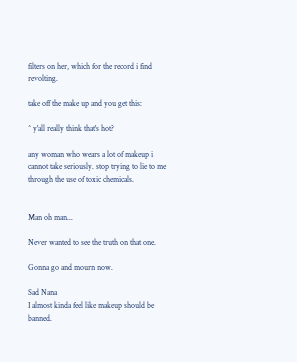filters on her, which for the record i find revolting.

take off the make up and you get this:

^ y'all really think that's hot?

any woman who wears a lot of makeup i cannot take seriously. stop trying to lie to me through the use of toxic chemicals.


Man oh man...

Never wanted to see the truth on that one.

Gonna go and mourn now.

Sad Nana
I almost kinda feel like makeup should be banned.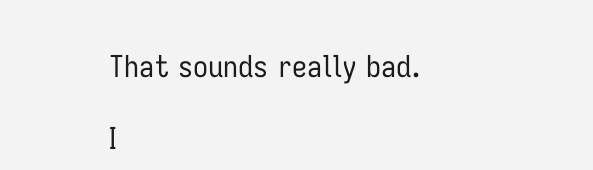That sounds really bad.

I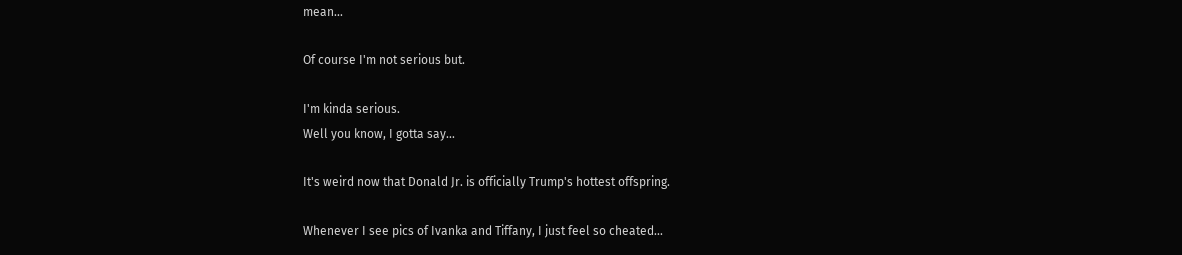mean...

Of course I'm not serious but.

I'm kinda serious.
Well you know, I gotta say...

It's weird now that Donald Jr. is officially Trump's hottest offspring.

Whenever I see pics of Ivanka and Tiffany, I just feel so cheated...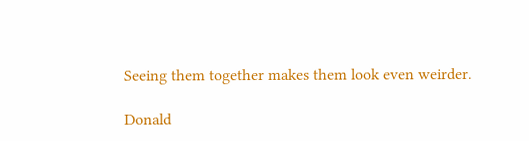Seeing them together makes them look even weirder.

Donald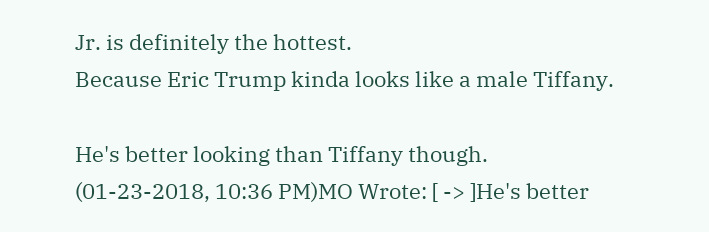Jr. is definitely the hottest.
Because Eric Trump kinda looks like a male Tiffany.

He's better looking than Tiffany though.
(01-23-2018, 10:36 PM)MO Wrote: [ -> ]He's better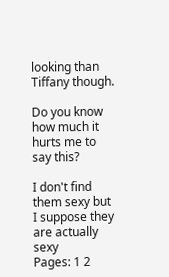looking than Tiffany though.

Do you know how much it hurts me to say this?

I don't find them sexy but I suppose they are actually sexy
Pages: 1 2